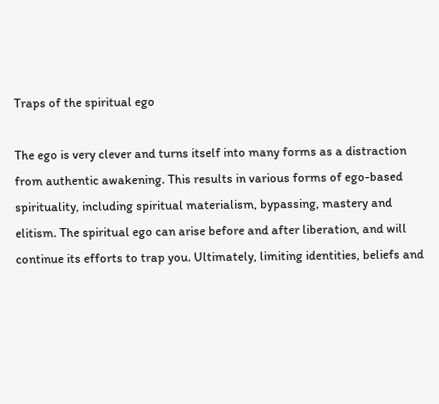Traps of the spiritual ego

The ego is very clever and turns itself into many forms as a distraction from authentic awakening. This results in various forms of ego-based spirituality, including spiritual materialism, bypassing, mastery and elitism. The spiritual ego can arise before and after liberation, and will continue its efforts to trap you. Ultimately, limiting identities, beliefs and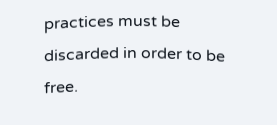practices must be discarded in order to be free.